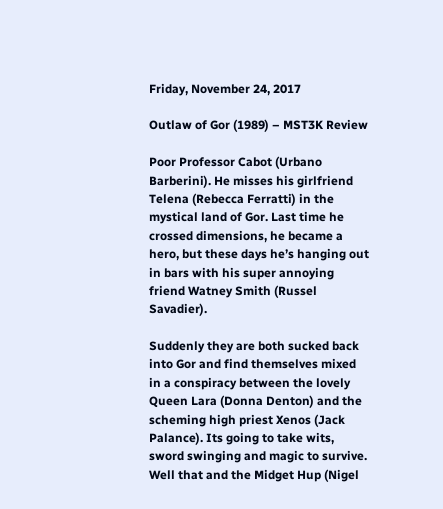Friday, November 24, 2017

Outlaw of Gor (1989) – MST3K Review

Poor Professor Cabot (Urbano Barberini). He misses his girlfriend Telena (Rebecca Ferratti) in the mystical land of Gor. Last time he crossed dimensions, he became a hero, but these days he’s hanging out in bars with his super annoying friend Watney Smith (Russel Savadier).

Suddenly they are both sucked back into Gor and find themselves mixed in a conspiracy between the lovely Queen Lara (Donna Denton) and the scheming high priest Xenos (Jack Palance). Its going to take wits, sword swinging and magic to survive. Well that and the Midget Hup (Nigel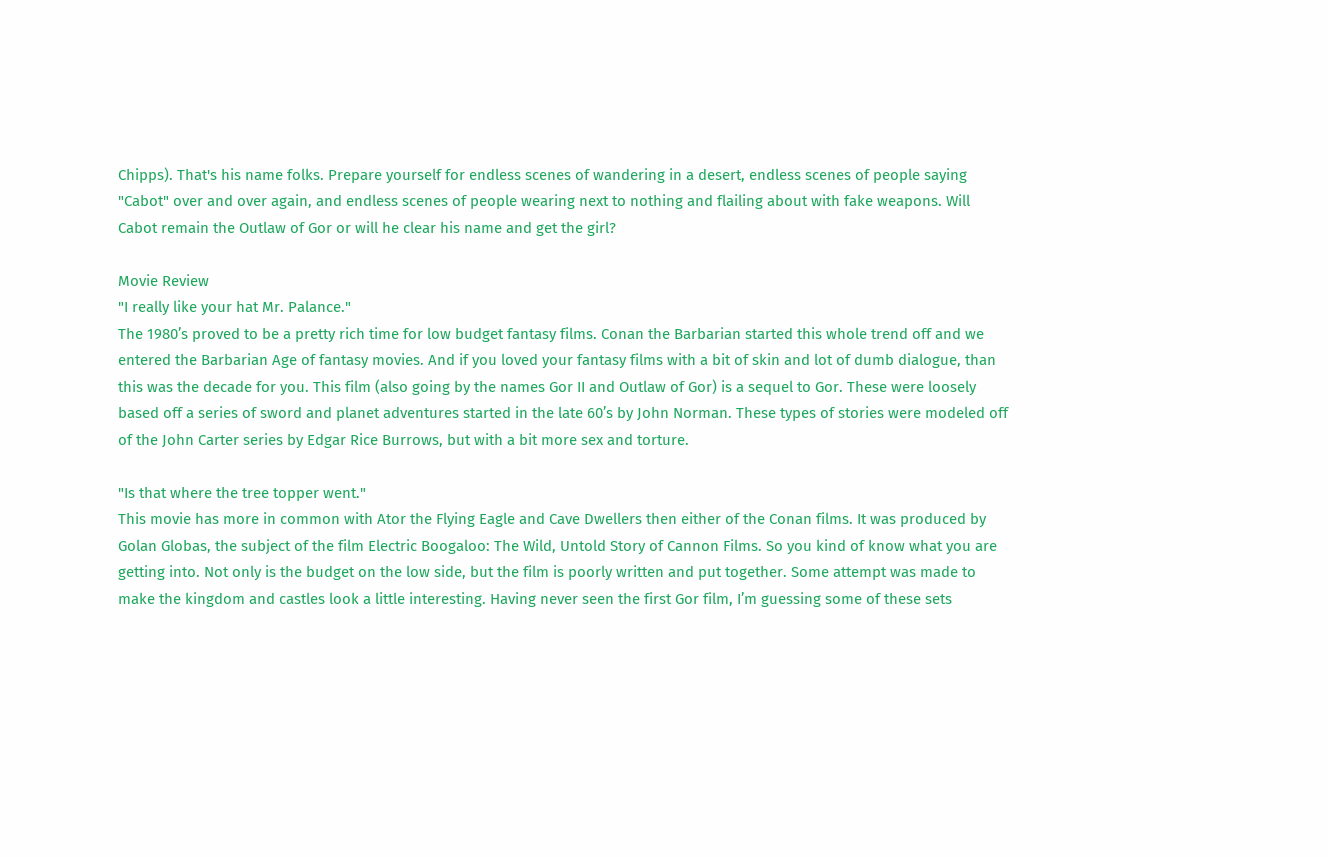Chipps). That's his name folks. Prepare yourself for endless scenes of wandering in a desert, endless scenes of people saying "Cabot" over and over again, and endless scenes of people wearing next to nothing and flailing about with fake weapons. Will Cabot remain the Outlaw of Gor or will he clear his name and get the girl?

Movie Review
"I really like your hat Mr. Palance."
The 1980’s proved to be a pretty rich time for low budget fantasy films. Conan the Barbarian started this whole trend off and we entered the Barbarian Age of fantasy movies. And if you loved your fantasy films with a bit of skin and lot of dumb dialogue, than this was the decade for you. This film (also going by the names Gor II and Outlaw of Gor) is a sequel to Gor. These were loosely based off a series of sword and planet adventures started in the late 60’s by John Norman. These types of stories were modeled off of the John Carter series by Edgar Rice Burrows, but with a bit more sex and torture.

"Is that where the tree topper went."
This movie has more in common with Ator the Flying Eagle and Cave Dwellers then either of the Conan films. It was produced by Golan Globas, the subject of the film Electric Boogaloo: The Wild, Untold Story of Cannon Films. So you kind of know what you are getting into. Not only is the budget on the low side, but the film is poorly written and put together. Some attempt was made to make the kingdom and castles look a little interesting. Having never seen the first Gor film, I’m guessing some of these sets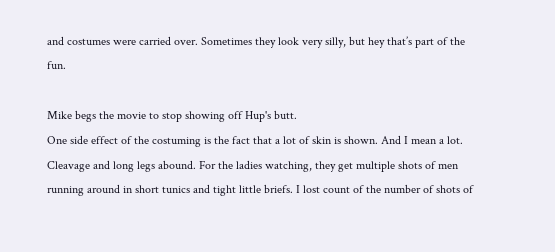and costumes were carried over. Sometimes they look very silly, but hey that’s part of the fun.

Mike begs the movie to stop showing off Hup's butt.
One side effect of the costuming is the fact that a lot of skin is shown. And I mean a lot. Cleavage and long legs abound. For the ladies watching, they get multiple shots of men running around in short tunics and tight little briefs. I lost count of the number of shots of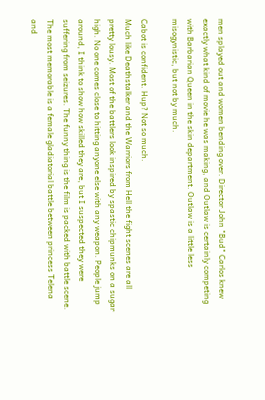men splayed out and women bending over. Director John "Bud" Carlos knew exactly what kind of movie he was making, and Outlaw is certainly competing with Barbarian Queen in the skin department. Outlaw is a little less misogynistic, but not by much.

Cabot is confident. Hup? Not so much.
Much like Deathstalker and the Warriors from Hell the fight scenes are all pretty lousy. Most of the battlers look inspired by spastic chipmunks on a sugar high. No one comes close to hitting anyone else with any weapon. People jump around, I think to show how skilled they are, but I suspected they were suffering from seizures. The funny thing is the film is packed with battle scene. The most memorable is a female gladiatorial battle between princess Telena and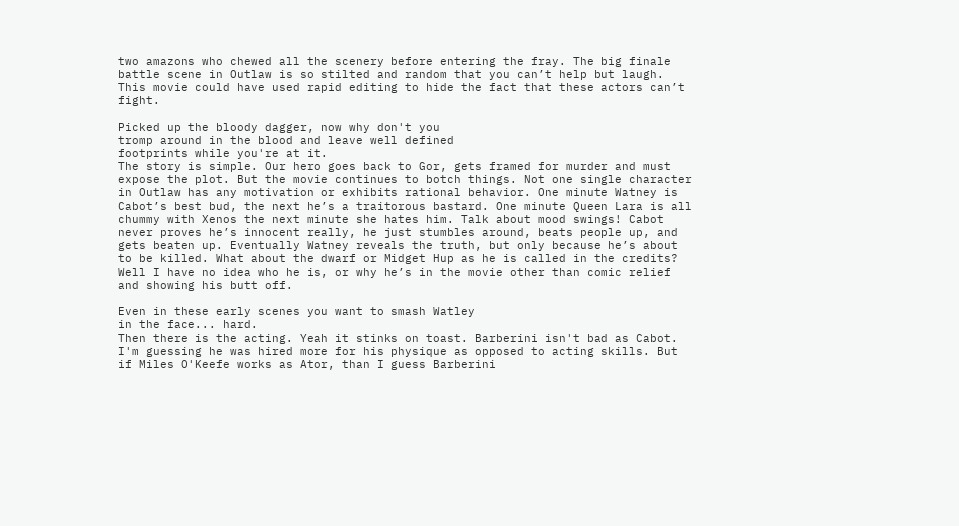two amazons who chewed all the scenery before entering the fray. The big finale battle scene in Outlaw is so stilted and random that you can’t help but laugh. This movie could have used rapid editing to hide the fact that these actors can’t fight.

Picked up the bloody dagger, now why don't you
tromp around in the blood and leave well defined
footprints while you're at it.
The story is simple. Our hero goes back to Gor, gets framed for murder and must expose the plot. But the movie continues to botch things. Not one single character  in Outlaw has any motivation or exhibits rational behavior. One minute Watney is Cabot’s best bud, the next he’s a traitorous bastard. One minute Queen Lara is all chummy with Xenos the next minute she hates him. Talk about mood swings! Cabot never proves he’s innocent really, he just stumbles around, beats people up, and gets beaten up. Eventually Watney reveals the truth, but only because he’s about to be killed. What about the dwarf or Midget Hup as he is called in the credits? Well I have no idea who he is, or why he’s in the movie other than comic relief and showing his butt off.

Even in these early scenes you want to smash Watley
in the face... hard.
Then there is the acting. Yeah it stinks on toast. Barberini isn't bad as Cabot. I'm guessing he was hired more for his physique as opposed to acting skills. But if Miles O'Keefe works as Ator, than I guess Barberini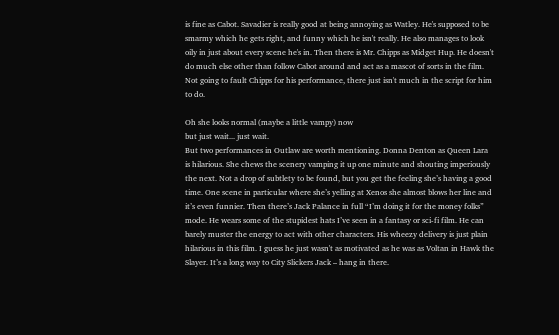is fine as Cabot. Savadier is really good at being annoying as Watley. He's supposed to be smarmy which he gets right, and funny which he isn't really. He also manages to look oily in just about every scene he's in. Then there is Mr. Chipps as Midget Hup. He doesn't do much else other than follow Cabot around and act as a mascot of sorts in the film. Not going to fault Chipps for his performance, there just isn't much in the script for him to do.

Oh she looks normal (maybe a little vampy) now
but just wait... just wait.
But two performances in Outlaw are worth mentioning. Donna Denton as Queen Lara is hilarious. She chews the scenery vamping it up one minute and shouting imperiously the next. Not a drop of subtlety to be found, but you get the feeling she’s having a good time. One scene in particular where she’s yelling at Xenos she almost blows her line and it’s even funnier. Then there’s Jack Palance in full “I’m doing it for the money folks” mode. He wears some of the stupidest hats I’ve seen in a fantasy or sci-fi film. He can barely muster the energy to act with other characters. His wheezy delivery is just plain hilarious in this film. I guess he just wasn't as motivated as he was as Voltan in Hawk the Slayer. It’s a long way to City Slickers Jack – hang in there.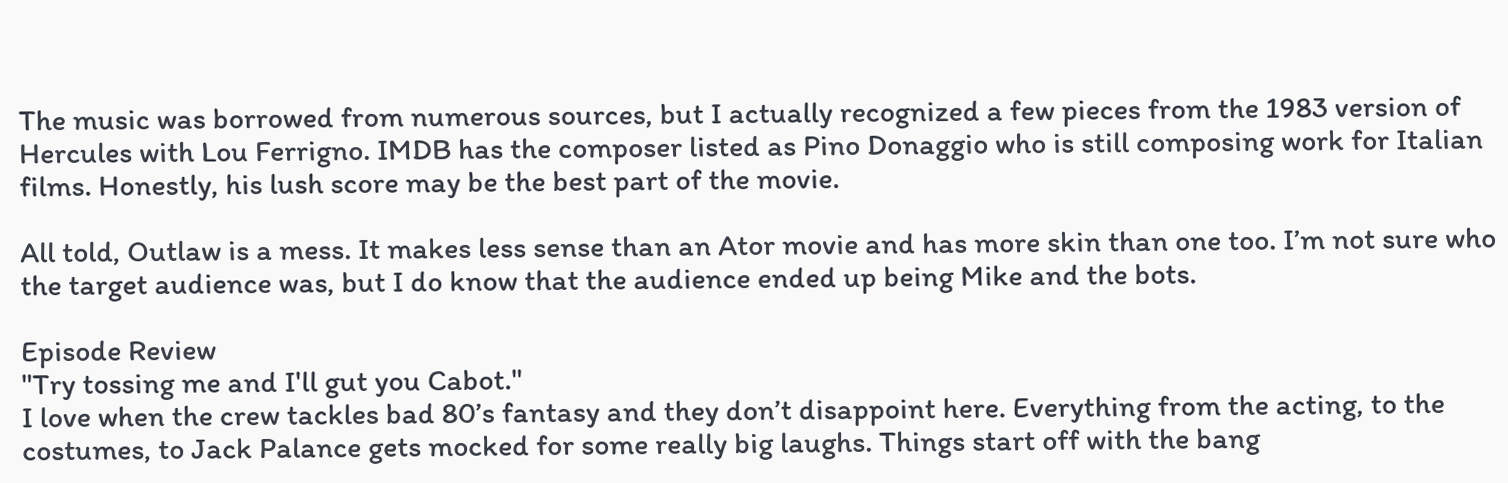The music was borrowed from numerous sources, but I actually recognized a few pieces from the 1983 version of Hercules with Lou Ferrigno. IMDB has the composer listed as Pino Donaggio who is still composing work for Italian films. Honestly, his lush score may be the best part of the movie.

All told, Outlaw is a mess. It makes less sense than an Ator movie and has more skin than one too. I’m not sure who the target audience was, but I do know that the audience ended up being Mike and the bots.

Episode Review
"Try tossing me and I'll gut you Cabot."
I love when the crew tackles bad 80’s fantasy and they don’t disappoint here. Everything from the acting, to the costumes, to Jack Palance gets mocked for some really big laughs. Things start off with the bang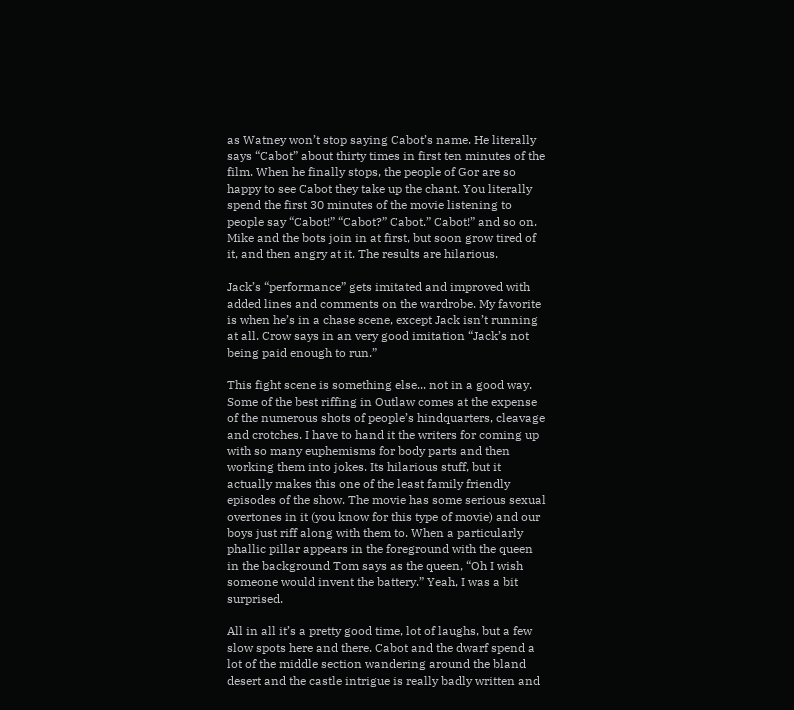as Watney won’t stop saying Cabot’s name. He literally says “Cabot” about thirty times in first ten minutes of the film. When he finally stops, the people of Gor are so happy to see Cabot they take up the chant. You literally spend the first 30 minutes of the movie listening to people say “Cabot!” “Cabot?” Cabot.” Cabot!” and so on. Mike and the bots join in at first, but soon grow tired of it, and then angry at it. The results are hilarious.

Jack’s “performance” gets imitated and improved with added lines and comments on the wardrobe. My favorite is when he’s in a chase scene, except Jack isn’t running at all. Crow says in an very good imitation “Jack’s not being paid enough to run.”

This fight scene is something else... not in a good way.
Some of the best riffing in Outlaw comes at the expense of the numerous shots of people’s hindquarters, cleavage and crotches. I have to hand it the writers for coming up with so many euphemisms for body parts and then working them into jokes. Its hilarious stuff, but it actually makes this one of the least family friendly episodes of the show. The movie has some serious sexual overtones in it (you know for this type of movie) and our boys just riff along with them to. When a particularly phallic pillar appears in the foreground with the queen in the background Tom says as the queen, “Oh I wish someone would invent the battery.” Yeah, I was a bit surprised.

All in all it’s a pretty good time, lot of laughs, but a few slow spots here and there. Cabot and the dwarf spend a lot of the middle section wandering around the bland desert and the castle intrigue is really badly written and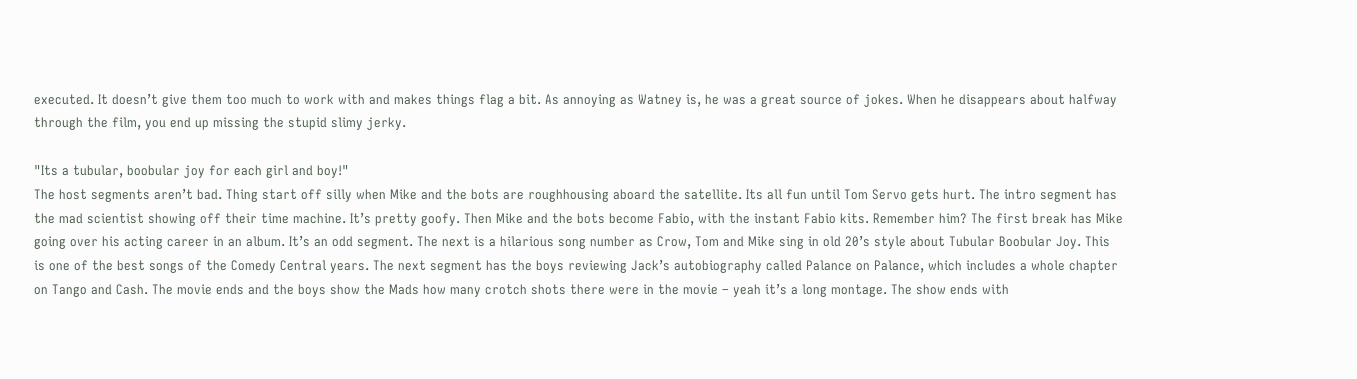executed. It doesn’t give them too much to work with and makes things flag a bit. As annoying as Watney is, he was a great source of jokes. When he disappears about halfway through the film, you end up missing the stupid slimy jerky.

"Its a tubular, boobular joy for each girl and boy!"
The host segments aren’t bad. Thing start off silly when Mike and the bots are roughhousing aboard the satellite. Its all fun until Tom Servo gets hurt. The intro segment has the mad scientist showing off their time machine. It’s pretty goofy. Then Mike and the bots become Fabio, with the instant Fabio kits. Remember him? The first break has Mike going over his acting career in an album. It’s an odd segment. The next is a hilarious song number as Crow, Tom and Mike sing in old 20’s style about Tubular Boobular Joy. This is one of the best songs of the Comedy Central years. The next segment has the boys reviewing Jack’s autobiography called Palance on Palance, which includes a whole chapter on Tango and Cash. The movie ends and the boys show the Mads how many crotch shots there were in the movie – yeah it’s a long montage. The show ends with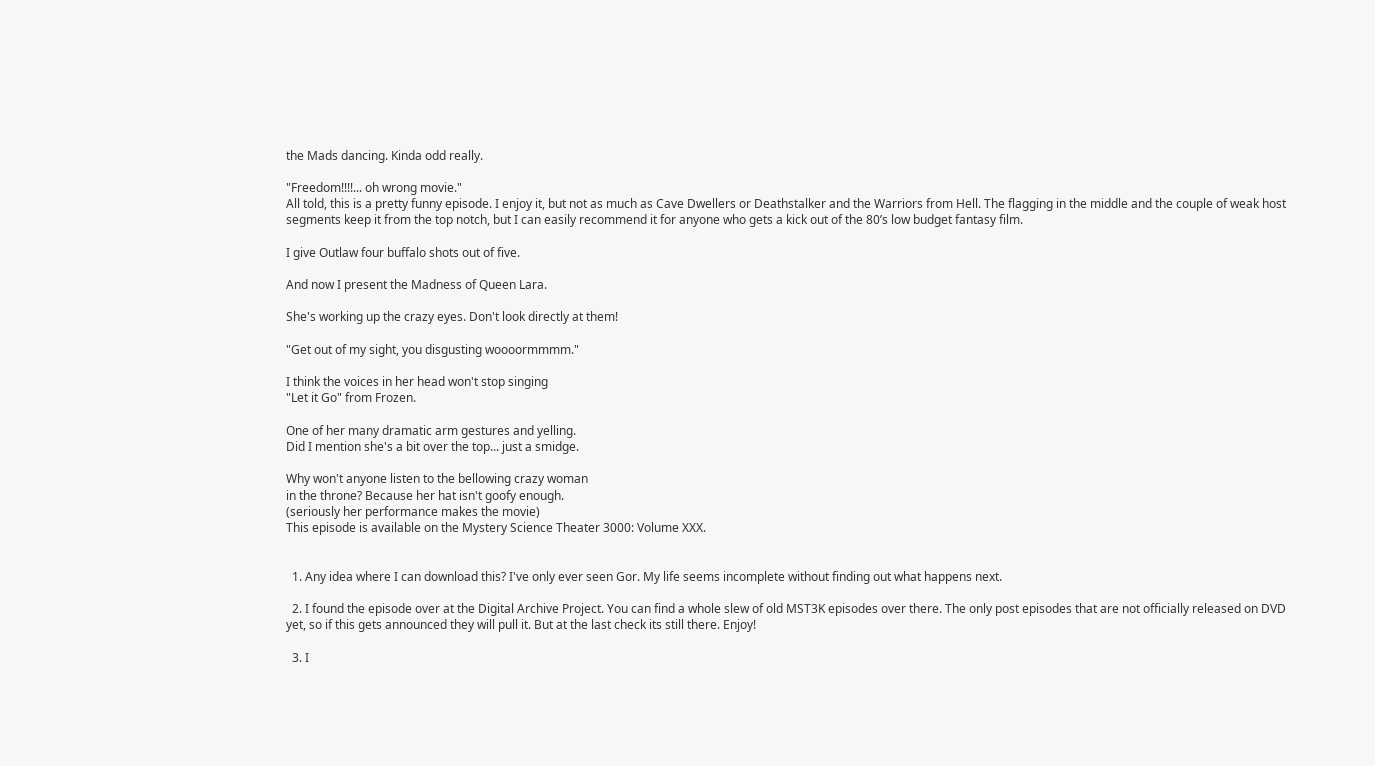the Mads dancing. Kinda odd really.

"Freedom!!!!... oh wrong movie."
All told, this is a pretty funny episode. I enjoy it, but not as much as Cave Dwellers or Deathstalker and the Warriors from Hell. The flagging in the middle and the couple of weak host segments keep it from the top notch, but I can easily recommend it for anyone who gets a kick out of the 80’s low budget fantasy film.

I give Outlaw four buffalo shots out of five.

And now I present the Madness of Queen Lara.

She's working up the crazy eyes. Don't look directly at them!

"Get out of my sight, you disgusting woooormmmm."

I think the voices in her head won't stop singing
"Let it Go" from Frozen.

One of her many dramatic arm gestures and yelling.
Did I mention she's a bit over the top... just a smidge.

Why won't anyone listen to the bellowing crazy woman
in the throne? Because her hat isn't goofy enough.
(seriously her performance makes the movie)
This episode is available on the Mystery Science Theater 3000: Volume XXX.


  1. Any idea where I can download this? I've only ever seen Gor. My life seems incomplete without finding out what happens next.

  2. I found the episode over at the Digital Archive Project. You can find a whole slew of old MST3K episodes over there. The only post episodes that are not officially released on DVD yet, so if this gets announced they will pull it. But at the last check its still there. Enjoy!

  3. I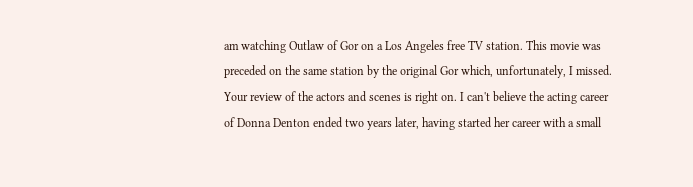am watching Outlaw of Gor on a Los Angeles free TV station. This movie was preceded on the same station by the original Gor which, unfortunately, I missed. Your review of the actors and scenes is right on. I can't believe the acting career of Donna Denton ended two years later, having started her career with a small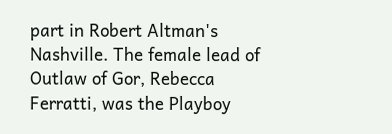part in Robert Altman's Nashville. The female lead of Outlaw of Gor, Rebecca Ferratti, was the Playboy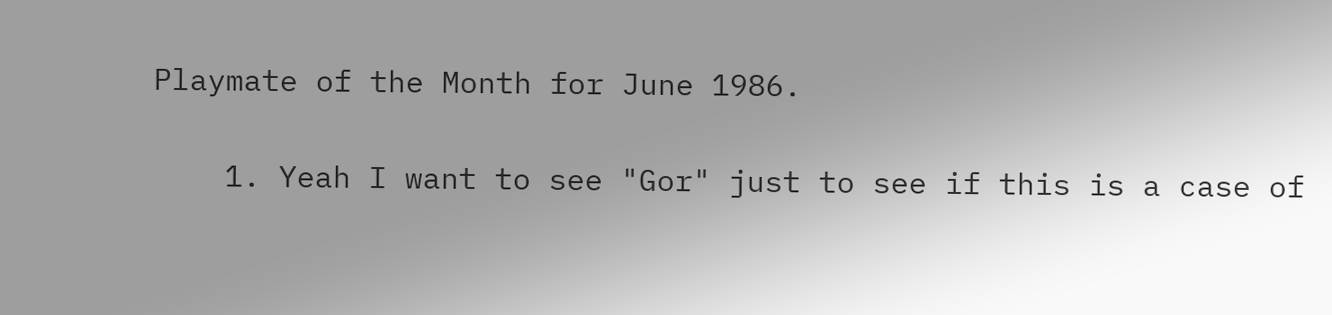Playmate of the Month for June 1986.

    1. Yeah I want to see "Gor" just to see if this is a case of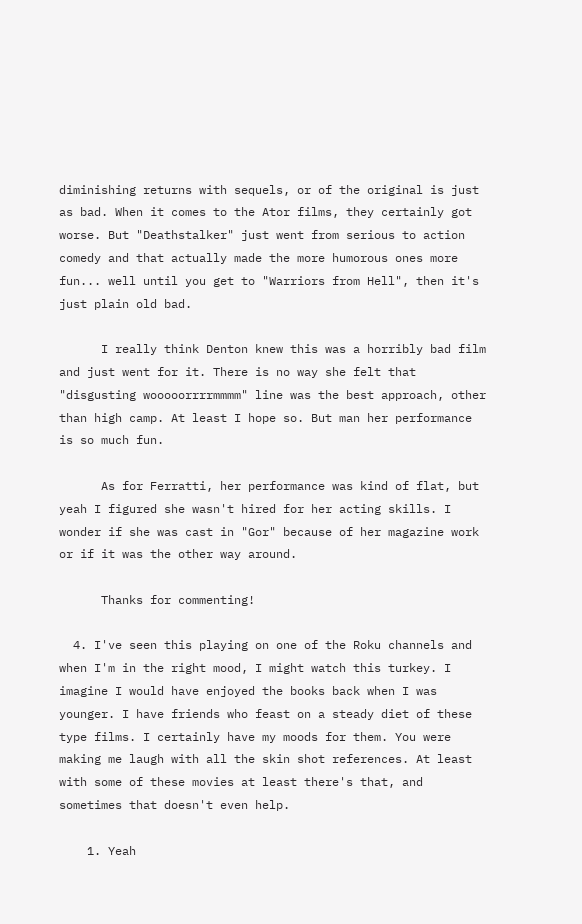diminishing returns with sequels, or of the original is just as bad. When it comes to the Ator films, they certainly got worse. But "Deathstalker" just went from serious to action comedy and that actually made the more humorous ones more fun... well until you get to "Warriors from Hell", then it's just plain old bad.

      I really think Denton knew this was a horribly bad film and just went for it. There is no way she felt that "disgusting wooooorrrrmmmm" line was the best approach, other than high camp. At least I hope so. But man her performance is so much fun.

      As for Ferratti, her performance was kind of flat, but yeah I figured she wasn't hired for her acting skills. I wonder if she was cast in "Gor" because of her magazine work or if it was the other way around.

      Thanks for commenting!

  4. I've seen this playing on one of the Roku channels and when I'm in the right mood, I might watch this turkey. I imagine I would have enjoyed the books back when I was younger. I have friends who feast on a steady diet of these type films. I certainly have my moods for them. You were making me laugh with all the skin shot references. At least with some of these movies at least there's that, and sometimes that doesn't even help.

    1. Yeah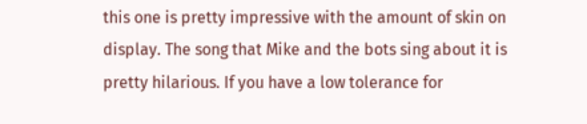this one is pretty impressive with the amount of skin on display. The song that Mike and the bots sing about it is pretty hilarious. If you have a low tolerance for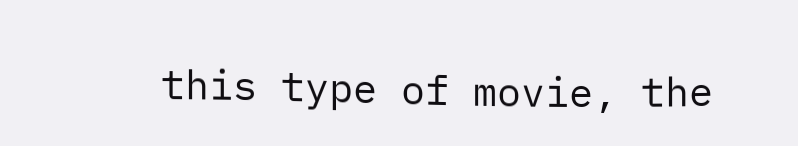this type of movie, the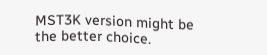MST3K version might be the better choice.